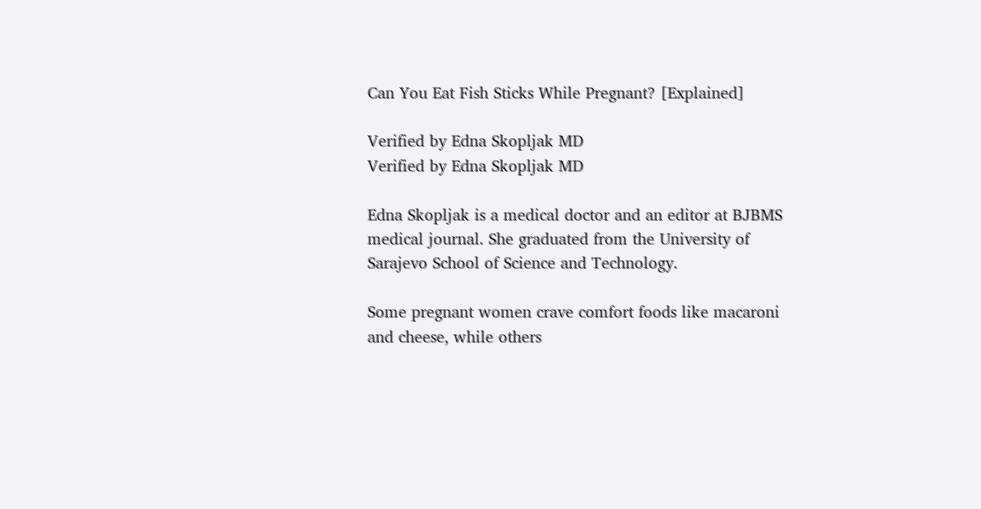Can You Eat Fish Sticks While Pregnant? [Explained]

Verified by Edna Skopljak MD
Verified by Edna Skopljak MD

Edna Skopljak is a medical doctor and an editor at BJBMS medical journal. She graduated from the University of Sarajevo School of Science and Technology.

Some pregnant women crave comfort foods like macaroni and cheese, while others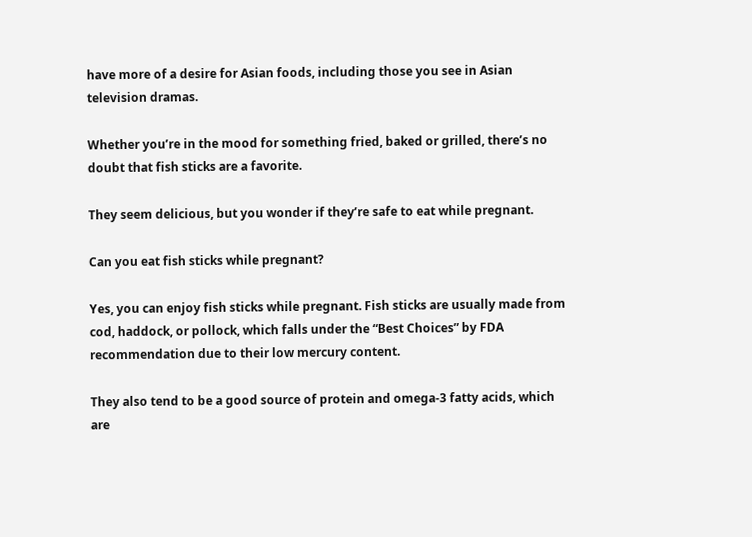have more of a desire for Asian foods, including those you see in Asian television dramas.

Whether you’re in the mood for something fried, baked or grilled, there’s no doubt that fish sticks are a favorite.

They seem delicious, but you wonder if they’re safe to eat while pregnant.

Can you eat fish sticks while pregnant?

Yes, you can enjoy fish sticks while pregnant. Fish sticks are usually made from cod, haddock, or pollock, which falls under the “Best Choices” by FDA recommendation due to their low mercury content.

They also tend to be a good source of protein and omega-3 fatty acids, which are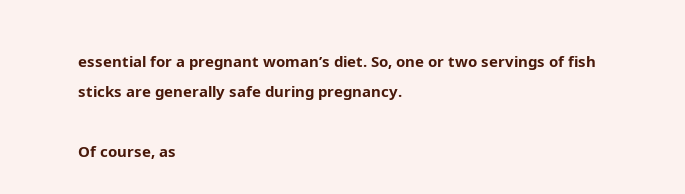essential for a pregnant woman’s diet. So, one or two servings of fish sticks are generally safe during pregnancy.

Of course, as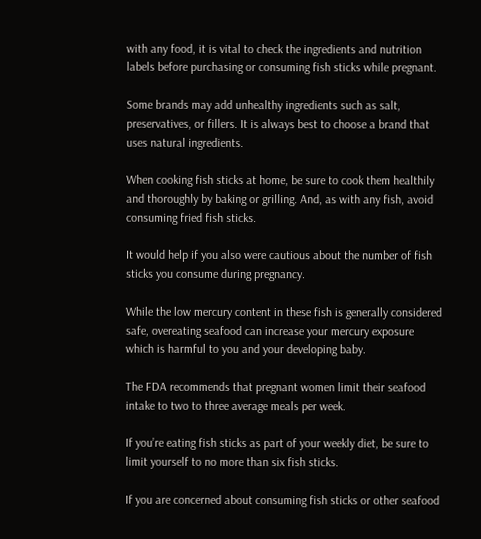with any food, it is vital to check the ingredients and nutrition labels before purchasing or consuming fish sticks while pregnant.

Some brands may add unhealthy ingredients such as salt, preservatives, or fillers. It is always best to choose a brand that uses natural ingredients.

When cooking fish sticks at home, be sure to cook them healthily and thoroughly by baking or grilling. And, as with any fish, avoid consuming fried fish sticks.

It would help if you also were cautious about the number of fish sticks you consume during pregnancy.

While the low mercury content in these fish is generally considered safe, overeating seafood can increase your mercury exposure which is harmful to you and your developing baby.

The FDA recommends that pregnant women limit their seafood intake to two to three average meals per week.

If you’re eating fish sticks as part of your weekly diet, be sure to limit yourself to no more than six fish sticks.

If you are concerned about consuming fish sticks or other seafood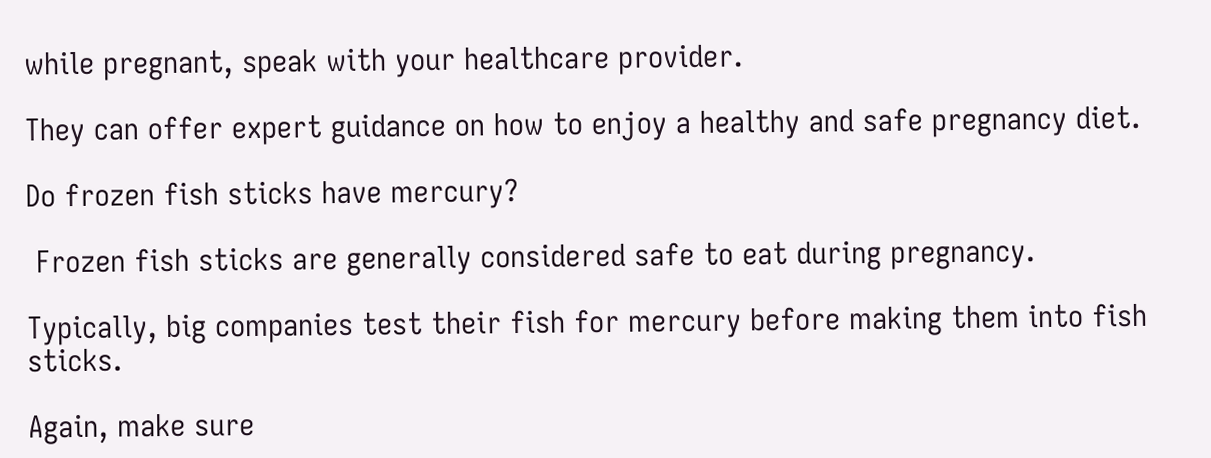while pregnant, speak with your healthcare provider.

They can offer expert guidance on how to enjoy a healthy and safe pregnancy diet.

Do frozen fish sticks have mercury?

 Frozen fish sticks are generally considered safe to eat during pregnancy.

Typically, big companies test their fish for mercury before making them into fish sticks.

Again, make sure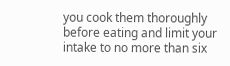you cook them thoroughly before eating and limit your intake to no more than six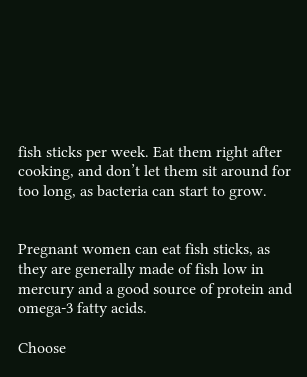fish sticks per week. Eat them right after cooking, and don’t let them sit around for too long, as bacteria can start to grow.


Pregnant women can eat fish sticks, as they are generally made of fish low in mercury and a good source of protein and omega-3 fatty acids.

Choose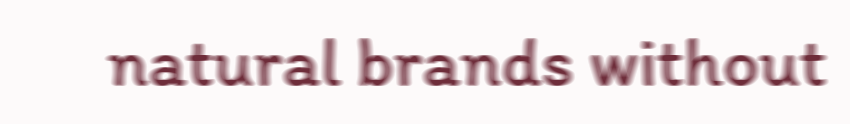natural brands without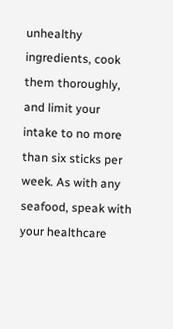unhealthy ingredients, cook them thoroughly, and limit your intake to no more than six sticks per week. As with any seafood, speak with your healthcare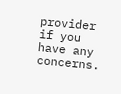provider if you have any concerns.